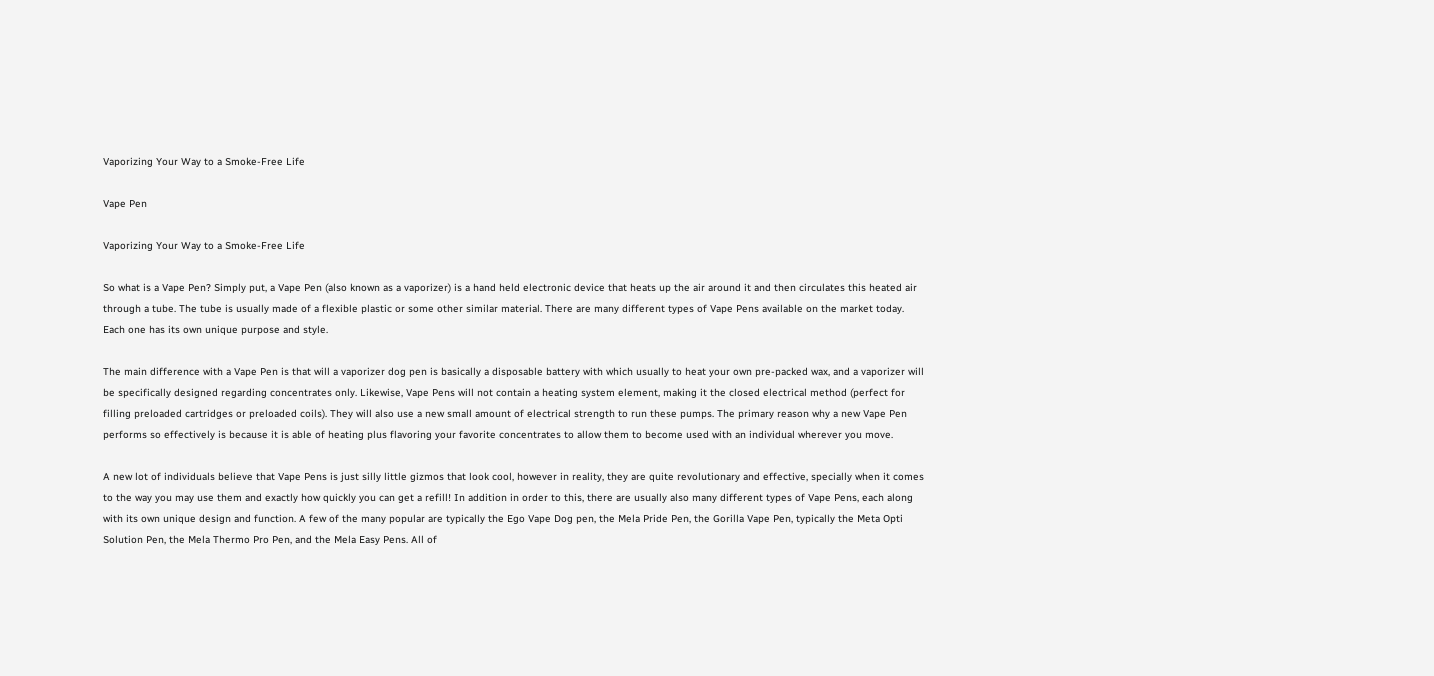Vaporizing Your Way to a Smoke-Free Life

Vape Pen

Vaporizing Your Way to a Smoke-Free Life

So what is a Vape Pen? Simply put, a Vape Pen (also known as a vaporizer) is a hand held electronic device that heats up the air around it and then circulates this heated air through a tube. The tube is usually made of a flexible plastic or some other similar material. There are many different types of Vape Pens available on the market today. Each one has its own unique purpose and style.

The main difference with a Vape Pen is that will a vaporizer dog pen is basically a disposable battery with which usually to heat your own pre-packed wax, and a vaporizer will be specifically designed regarding concentrates only. Likewise, Vape Pens will not contain a heating system element, making it the closed electrical method (perfect for filling preloaded cartridges or preloaded coils). They will also use a new small amount of electrical strength to run these pumps. The primary reason why a new Vape Pen performs so effectively is because it is able of heating plus flavoring your favorite concentrates to allow them to become used with an individual wherever you move.

A new lot of individuals believe that Vape Pens is just silly little gizmos that look cool, however in reality, they are quite revolutionary and effective, specially when it comes to the way you may use them and exactly how quickly you can get a refill! In addition in order to this, there are usually also many different types of Vape Pens, each along with its own unique design and function. A few of the many popular are typically the Ego Vape Dog pen, the Mela Pride Pen, the Gorilla Vape Pen, typically the Meta Opti Solution Pen, the Mela Thermo Pro Pen, and the Mela Easy Pens. All of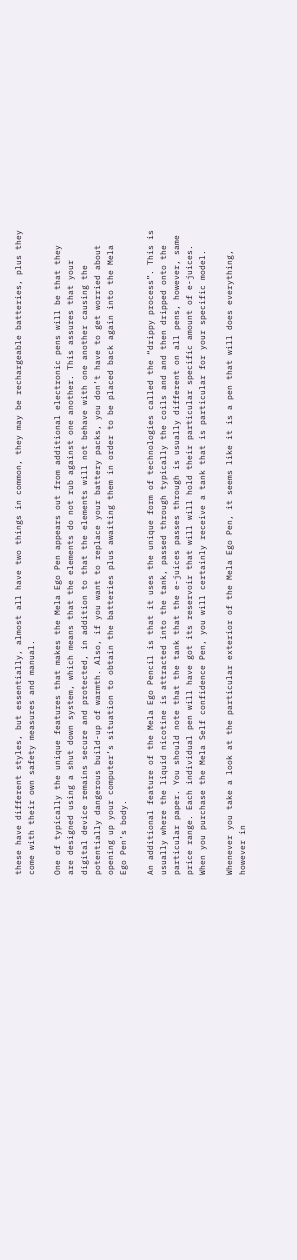these have different styles, but essentially, almost all have two things in common, they may be rechargeable batteries, plus they come with their own safety measures and manual.

One of typically the unique features that makes the Mela Ego Pen appears out from additional electronic pens will be that they are designed using a shut down system, which means that the elements do not rub against one another. This assures that your digital device remains secure and protected, in addition to that the elements will not behave with one another causing the potentially dangerous build-up of warmth. Also, if you want to replace your battery packs, you don’t have to get worried about opening up your computer’s situation to obtain the batteries plus awaiting them in order to be placed back again into the Mela Ego Pen’s body.

An additional feature of the Mela Ego Pencil is that it uses the unique form of technologies called the “drippy process”. This is usually where the liquid nicotine is attracted into the tank, passed through typically the coils and and then dripped onto the particular paper. You should note that the tank that the e-juices passes through is usually different on all pens, however, same price range. Each individual pen will have got its reservoir that will will hold their particular specific amount of e-juices. When you purchase the Mela Self confidence Pen, you will certainly receive a tank that is particular for your specific model.

Whenever you take a look at the particular exterior of the Mela Ego Pen, it seems like it is a pen that will does everything, however in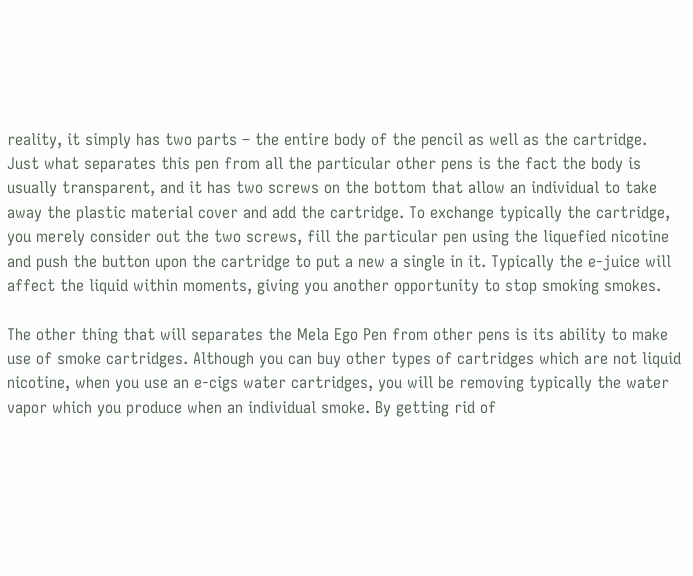reality, it simply has two parts – the entire body of the pencil as well as the cartridge. Just what separates this pen from all the particular other pens is the fact the body is usually transparent, and it has two screws on the bottom that allow an individual to take away the plastic material cover and add the cartridge. To exchange typically the cartridge, you merely consider out the two screws, fill the particular pen using the liquefied nicotine and push the button upon the cartridge to put a new a single in it. Typically the e-juice will affect the liquid within moments, giving you another opportunity to stop smoking smokes.

The other thing that will separates the Mela Ego Pen from other pens is its ability to make use of smoke cartridges. Although you can buy other types of cartridges which are not liquid nicotine, when you use an e-cigs water cartridges, you will be removing typically the water vapor which you produce when an individual smoke. By getting rid of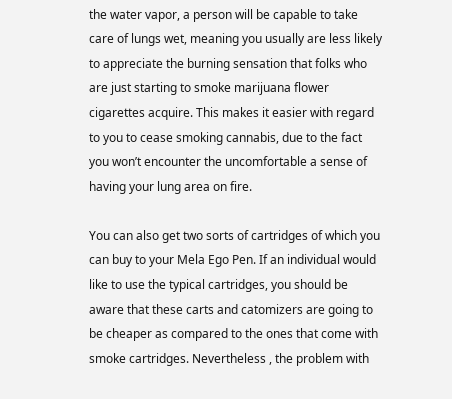the water vapor, a person will be capable to take care of lungs wet, meaning you usually are less likely to appreciate the burning sensation that folks who are just starting to smoke marijuana flower cigarettes acquire. This makes it easier with regard to you to cease smoking cannabis, due to the fact you won’t encounter the uncomfortable a sense of having your lung area on fire.

You can also get two sorts of cartridges of which you can buy to your Mela Ego Pen. If an individual would like to use the typical cartridges, you should be aware that these carts and catomizers are going to be cheaper as compared to the ones that come with smoke cartridges. Nevertheless , the problem with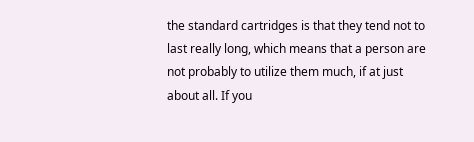the standard cartridges is that they tend not to last really long, which means that a person are not probably to utilize them much, if at just about all. If you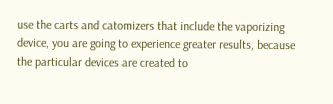use the carts and catomizers that include the vaporizing device, you are going to experience greater results, because the particular devices are created to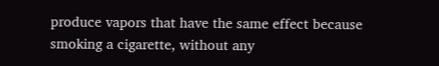produce vapors that have the same effect because smoking a cigarette, without any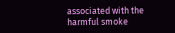associated with the harmful smoke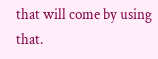that will come by using that.